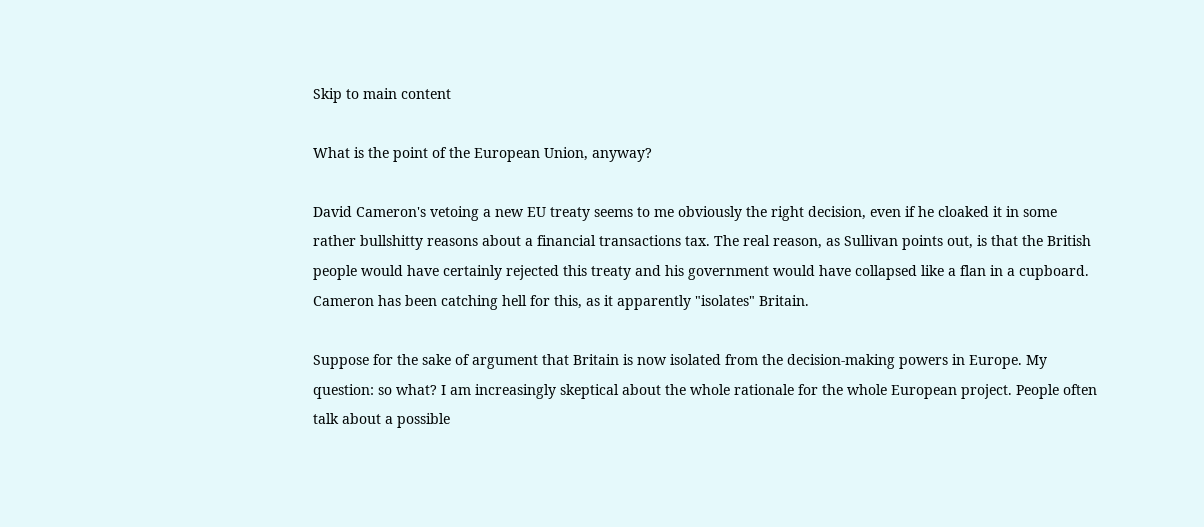Skip to main content

What is the point of the European Union, anyway?

David Cameron's vetoing a new EU treaty seems to me obviously the right decision, even if he cloaked it in some rather bullshitty reasons about a financial transactions tax. The real reason, as Sullivan points out, is that the British people would have certainly rejected this treaty and his government would have collapsed like a flan in a cupboard. Cameron has been catching hell for this, as it apparently "isolates" Britain.

Suppose for the sake of argument that Britain is now isolated from the decision-making powers in Europe. My question: so what? I am increasingly skeptical about the whole rationale for the whole European project. People often talk about a possible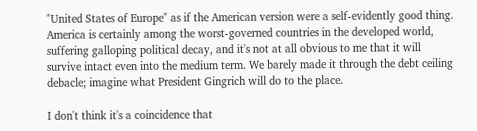"United States of Europe" as if the American version were a self-evidently good thing. America is certainly among the worst-governed countries in the developed world, suffering galloping political decay, and it's not at all obvious to me that it will survive intact even into the medium term. We barely made it through the debt ceiling debacle; imagine what President Gingrich will do to the place.

I don't think it's a coincidence that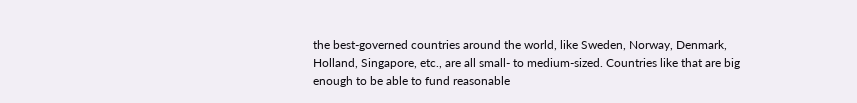the best-governed countries around the world, like Sweden, Norway, Denmark, Holland, Singapore, etc., are all small- to medium-sized. Countries like that are big enough to be able to fund reasonable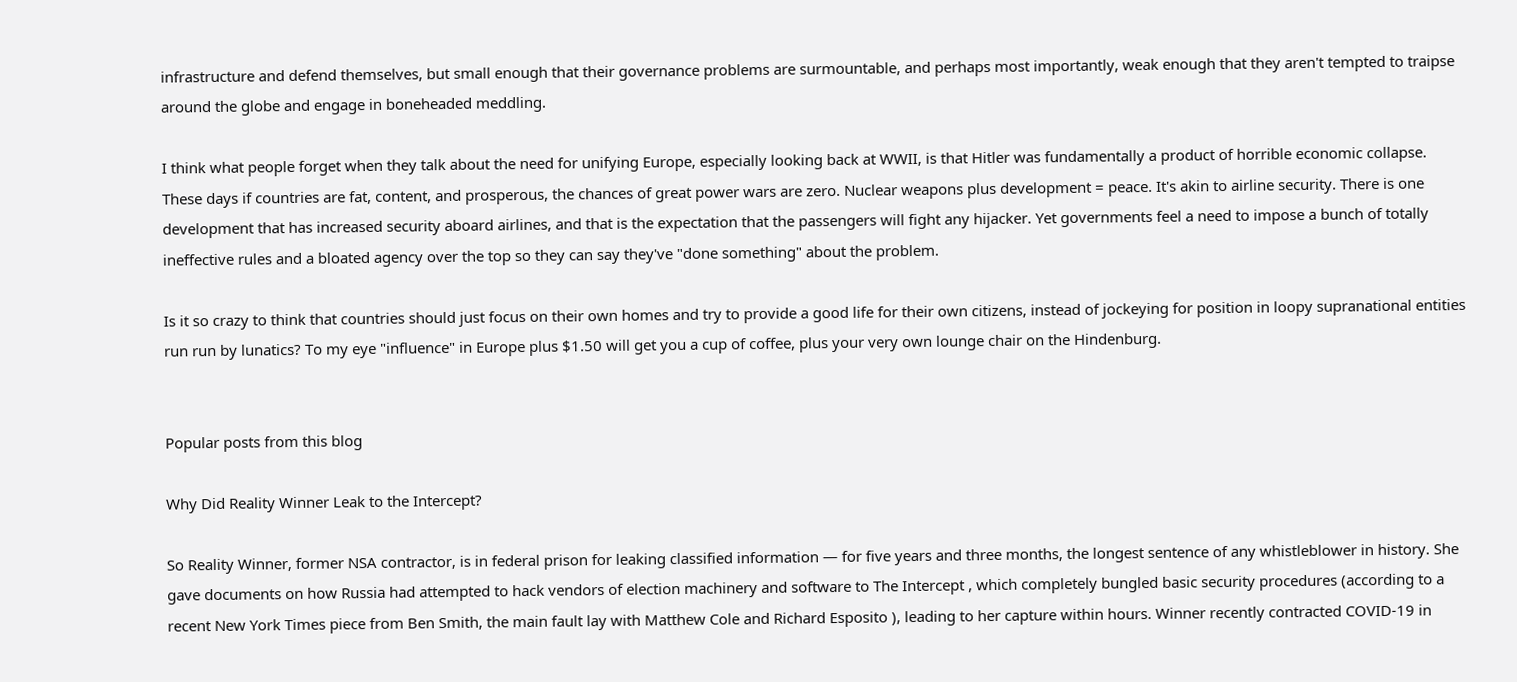infrastructure and defend themselves, but small enough that their governance problems are surmountable, and perhaps most importantly, weak enough that they aren't tempted to traipse around the globe and engage in boneheaded meddling.

I think what people forget when they talk about the need for unifying Europe, especially looking back at WWII, is that Hitler was fundamentally a product of horrible economic collapse. These days if countries are fat, content, and prosperous, the chances of great power wars are zero. Nuclear weapons plus development = peace. It's akin to airline security. There is one development that has increased security aboard airlines, and that is the expectation that the passengers will fight any hijacker. Yet governments feel a need to impose a bunch of totally ineffective rules and a bloated agency over the top so they can say they've "done something" about the problem.

Is it so crazy to think that countries should just focus on their own homes and try to provide a good life for their own citizens, instead of jockeying for position in loopy supranational entities run run by lunatics? To my eye "influence" in Europe plus $1.50 will get you a cup of coffee, plus your very own lounge chair on the Hindenburg.


Popular posts from this blog

Why Did Reality Winner Leak to the Intercept?

So Reality Winner, former NSA contractor, is in federal prison for leaking classified information — for five years and three months, the longest sentence of any whistleblower in history. She gave documents on how Russia had attempted to hack vendors of election machinery and software to The Intercept , which completely bungled basic security procedures (according to a recent New York Times piece from Ben Smith, the main fault lay with Matthew Cole and Richard Esposito ), leading to her capture within hours. Winner recently contracted COVID-19 in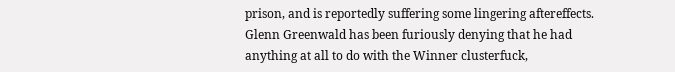prison, and is reportedly suffering some lingering aftereffects. Glenn Greenwald has been furiously denying that he had anything at all to do with the Winner clusterfuck,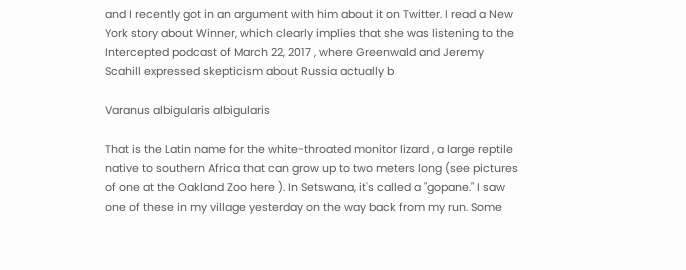and I recently got in an argument with him about it on Twitter. I read a New York story about Winner, which clearly implies that she was listening to the Intercepted podcast of March 22, 2017 , where Greenwald and Jeremy Scahill expressed skepticism about Russia actually b

Varanus albigularis albigularis

That is the Latin name for the white-throated monitor lizard , a large reptile native to southern Africa that can grow up to two meters long (see pictures of one at the Oakland Zoo here ). In Setswana, it's called a "gopane." I saw one of these in my village yesterday on the way back from my run. Some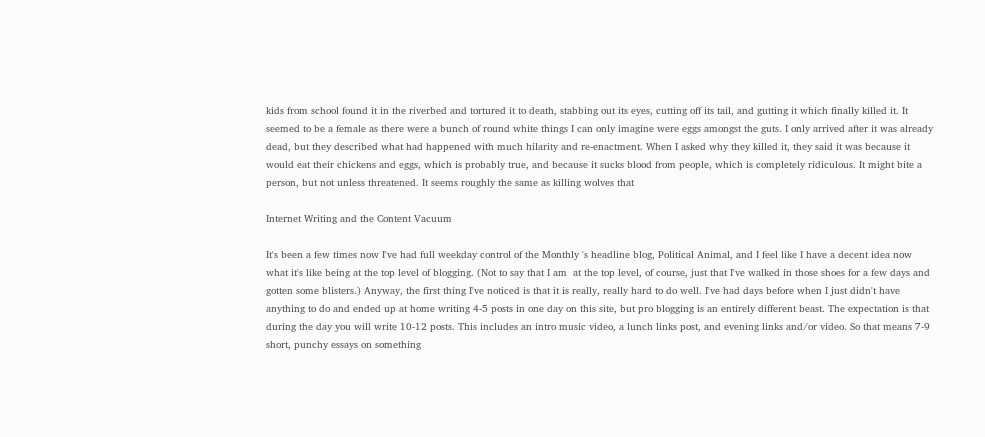kids from school found it in the riverbed and tortured it to death, stabbing out its eyes, cutting off its tail, and gutting it which finally killed it. It seemed to be a female as there were a bunch of round white things I can only imagine were eggs amongst the guts. I only arrived after it was already dead, but they described what had happened with much hilarity and re-enactment. When I asked why they killed it, they said it was because it would eat their chickens and eggs, which is probably true, and because it sucks blood from people, which is completely ridiculous. It might bite a person, but not unless threatened. It seems roughly the same as killing wolves that

Internet Writing and the Content Vacuum

It's been a few times now I've had full weekday control of the Monthly 's headline blog, Political Animal, and I feel like I have a decent idea now what it's like being at the top level of blogging. (Not to say that I am  at the top level, of course, just that I've walked in those shoes for a few days and gotten some blisters.) Anyway, the first thing I've noticed is that it is really, really hard to do well. I've had days before when I just didn't have anything to do and ended up at home writing 4-5 posts in one day on this site, but pro blogging is an entirely different beast. The expectation is that during the day you will write 10-12 posts. This includes an intro music video, a lunch links post, and evening links and/or video. So that means 7-9 short, punchy essays on something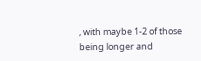, with maybe 1-2 of those being longer and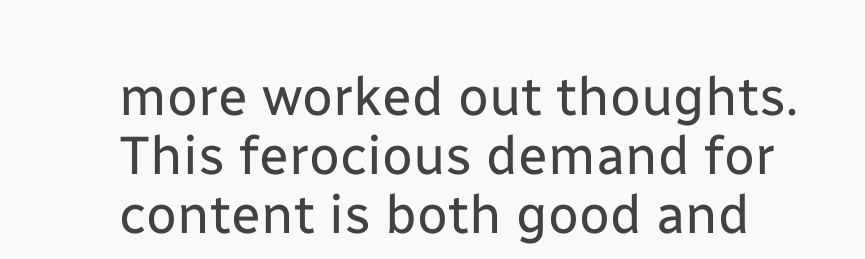more worked out thoughts. This ferocious demand for content is both good and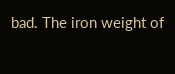bad. The iron weight of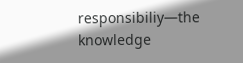responsibiliy—the knowledge